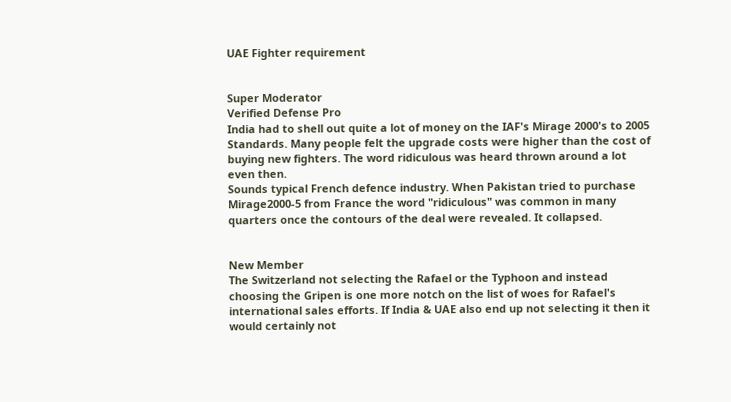UAE Fighter requirement


Super Moderator
Verified Defense Pro
India had to shell out quite a lot of money on the IAF's Mirage 2000's to 2005 Standards. Many people felt the upgrade costs were higher than the cost of buying new fighters. The word ridiculous was heard thrown around a lot even then.
Sounds typical French defence industry. When Pakistan tried to purchase Mirage2000-5 from France the word "ridiculous" was common in many quarters once the contours of the deal were revealed. It collapsed.


New Member
The Switzerland not selecting the Rafael or the Typhoon and instead choosing the Gripen is one more notch on the list of woes for Rafael's international sales efforts. If India & UAE also end up not selecting it then it would certainly not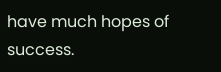have much hopes of success.